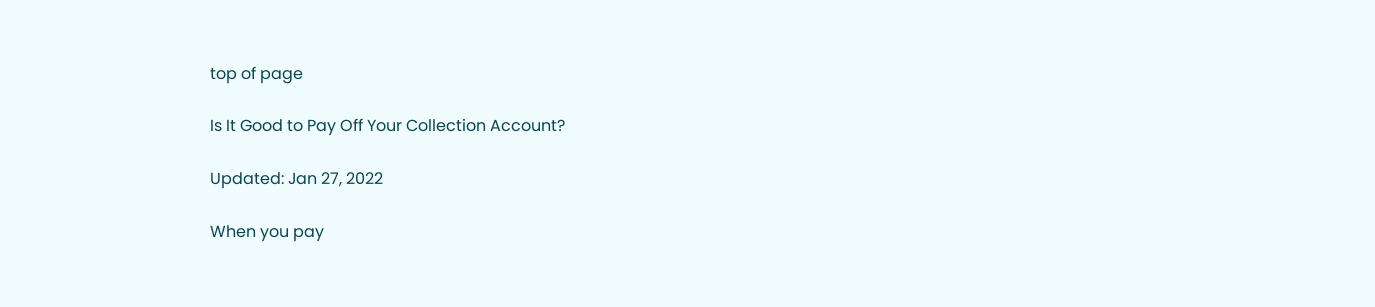top of page

Is It Good to Pay Off Your Collection Account?

Updated: Jan 27, 2022

When you pay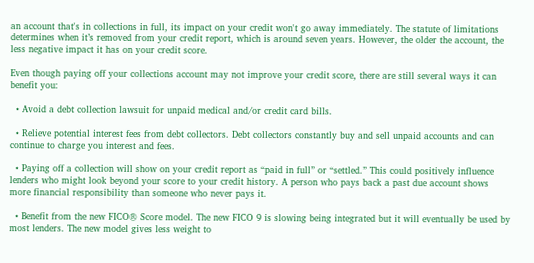an account that's in collections in full, its impact on your credit won't go away immediately. The statute of limitations determines when it’s removed from your credit report, which is around seven years. However, the older the account, the less negative impact it has on your credit score.

Even though paying off your collections account may not improve your credit score, there are still several ways it can benefit you:

  • Avoid a debt collection lawsuit for unpaid medical and/or credit card bills.

  • Relieve potential interest fees from debt collectors. Debt collectors constantly buy and sell unpaid accounts and can continue to charge you interest and fees.

  • Paying off a collection will show on your credit report as “paid in full” or “settled.” This could positively influence lenders who might look beyond your score to your credit history. A person who pays back a past due account shows more financial responsibility than someone who never pays it.

  • Benefit from the new FICO® Score model. The new FICO 9 is slowing being integrated but it will eventually be used by most lenders. The new model gives less weight to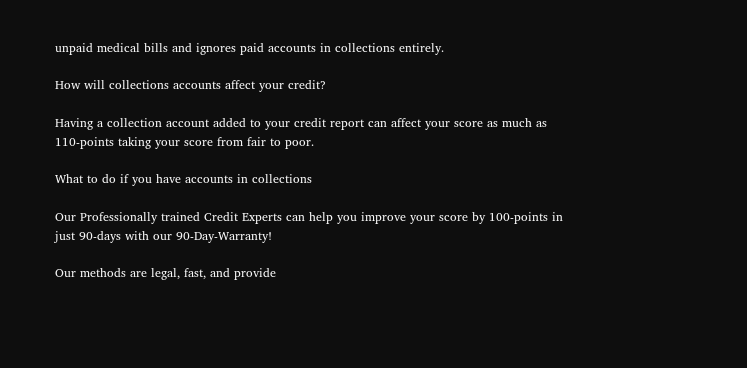unpaid medical bills and ignores paid accounts in collections entirely.

How will collections accounts affect your credit?

Having a collection account added to your credit report can affect your score as much as 110-points taking your score from fair to poor.

What to do if you have accounts in collections

Our Professionally trained Credit Experts can help you improve your score by 100-points in just 90-days with our 90-Day-Warranty!

Our methods are legal, fast, and provide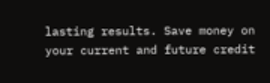lasting results. Save money on your current and future credit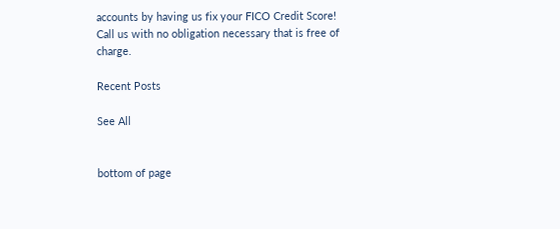accounts by having us fix your FICO Credit Score! Call us with no obligation necessary that is free of charge.

Recent Posts

See All


bottom of page